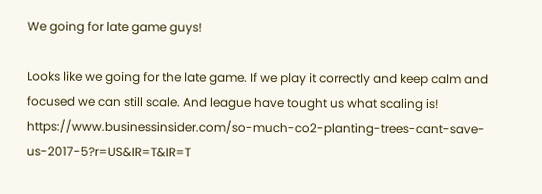We going for late game guys!

Looks like we going for the late game. If we play it correctly and keep calm and focused we can still scale. And league have tought us what scaling is! https://www.businessinsider.com/so-much-co2-planting-trees-cant-save-us-2017-5?r=US&IR=T&IR=T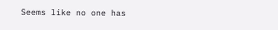Seems like no one has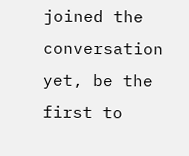joined the conversation yet, be the first to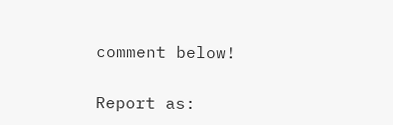comment below!

Report as: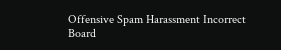Offensive Spam Harassment Incorrect Board